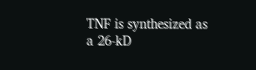TNF is synthesized as a 26-kD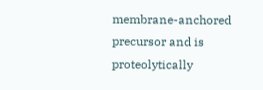membrane-anchored precursor and is proteolytically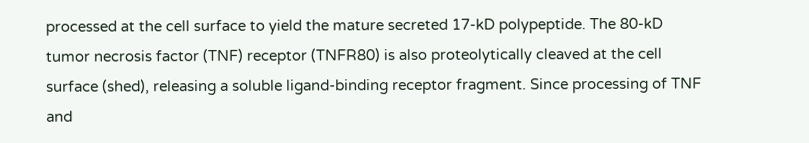processed at the cell surface to yield the mature secreted 17-kD polypeptide. The 80-kD tumor necrosis factor (TNF) receptor (TNFR80) is also proteolytically cleaved at the cell surface (shed), releasing a soluble ligand-binding receptor fragment. Since processing of TNF and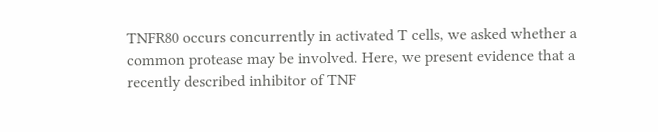TNFR80 occurs concurrently in activated T cells, we asked whether a common protease may be involved. Here, we present evidence that a recently described inhibitor of TNF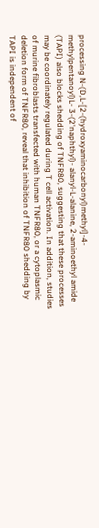processing N-(D,L-[2-(hydroxyaminocarbonyl)methyl]-4-methylpentanoyl)L- 3-(2'naphthyl)- alanyl-L-alanine, 2-aminoethyl amide (TAPI) also blocks shedding of TNFR80, suggesting that these processes may be coordinately regulated during T cell activation. In addition, studies of murine fibroblasts transfected with human TNFR80, or a cytoplasmic deletion form of TNFR80, reveal that inhibition of TNFR80 shedding by TAPI is independent of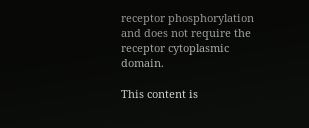receptor phosphorylation and does not require the receptor cytoplasmic domain.

This content is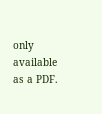only available as a PDF.